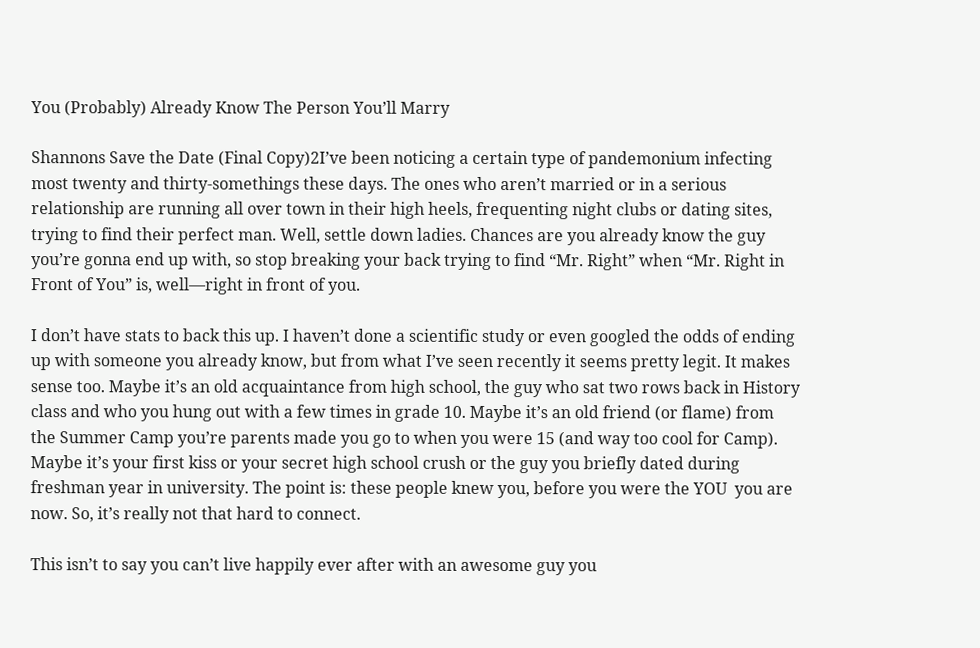You (Probably) Already Know The Person You’ll Marry

Shannons Save the Date (Final Copy)2I’ve been noticing a certain type of pandemonium infecting most twenty and thirty-somethings these days. The ones who aren’t married or in a serious relationship are running all over town in their high heels, frequenting night clubs or dating sites, trying to find their perfect man. Well, settle down ladies. Chances are you already know the guy you’re gonna end up with, so stop breaking your back trying to find “Mr. Right” when “Mr. Right in Front of You” is, well—right in front of you.

I don’t have stats to back this up. I haven’t done a scientific study or even googled the odds of ending up with someone you already know, but from what I’ve seen recently it seems pretty legit. It makes sense too. Maybe it’s an old acquaintance from high school, the guy who sat two rows back in History class and who you hung out with a few times in grade 10. Maybe it’s an old friend (or flame) from the Summer Camp you’re parents made you go to when you were 15 (and way too cool for Camp). Maybe it’s your first kiss or your secret high school crush or the guy you briefly dated during freshman year in university. The point is: these people knew you, before you were the YOU  you are now. So, it’s really not that hard to connect.

This isn’t to say you can’t live happily ever after with an awesome guy you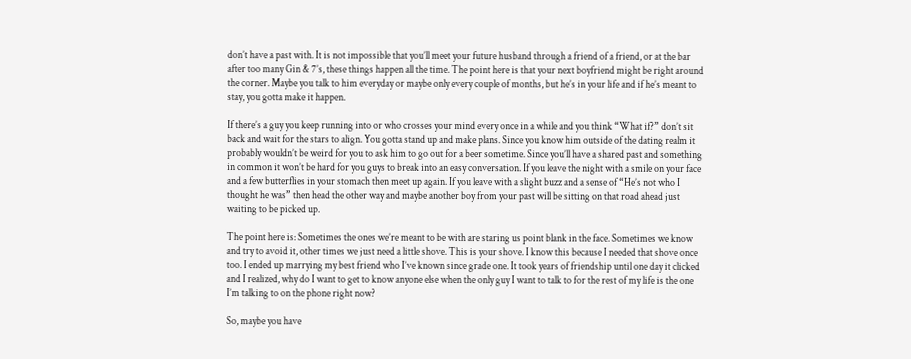don’t have a past with. It is not impossible that you’ll meet your future husband through a friend of a friend, or at the bar after too many Gin & 7’s, these things happen all the time. The point here is that your next boyfriend might be right around the corner. Maybe you talk to him everyday or maybe only every couple of months, but he’s in your life and if he’s meant to stay, you gotta make it happen.

If there’s a guy you keep running into or who crosses your mind every once in a while and you think “What if?” don’t sit back and wait for the stars to align. You gotta stand up and make plans. Since you know him outside of the dating realm it probably wouldn’t be weird for you to ask him to go out for a beer sometime. Since you’ll have a shared past and something in common it won’t be hard for you guys to break into an easy conversation. If you leave the night with a smile on your face and a few butterflies in your stomach then meet up again. If you leave with a slight buzz and a sense of “He’s not who I thought he was” then head the other way and maybe another boy from your past will be sitting on that road ahead just waiting to be picked up.

The point here is: Sometimes the ones we’re meant to be with are staring us point blank in the face. Sometimes we know and try to avoid it, other times we just need a little shove. This is your shove. I know this because I needed that shove once too. I ended up marrying my best friend who I’ve known since grade one. It took years of friendship until one day it clicked and I realized, why do I want to get to know anyone else when the only guy I want to talk to for the rest of my life is the one I’m talking to on the phone right now?

So, maybe you have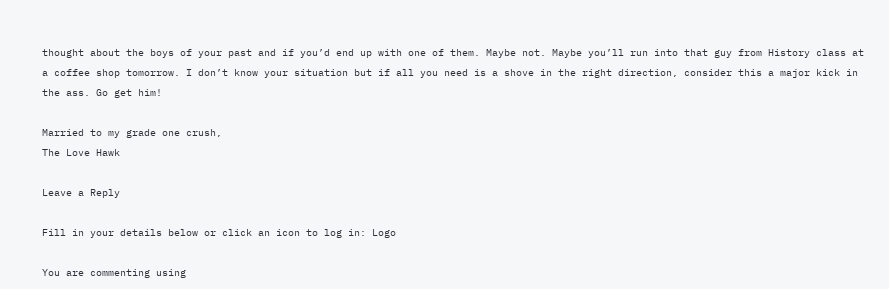thought about the boys of your past and if you’d end up with one of them. Maybe not. Maybe you’ll run into that guy from History class at a coffee shop tomorrow. I don’t know your situation but if all you need is a shove in the right direction, consider this a major kick in the ass. Go get him!

Married to my grade one crush,
The Love Hawk

Leave a Reply

Fill in your details below or click an icon to log in: Logo

You are commenting using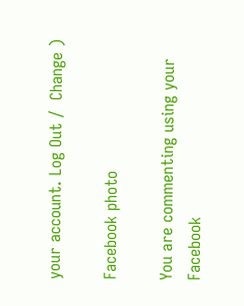your account. Log Out /  Change )

Facebook photo

You are commenting using your Facebook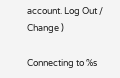account. Log Out /  Change )

Connecting to %s